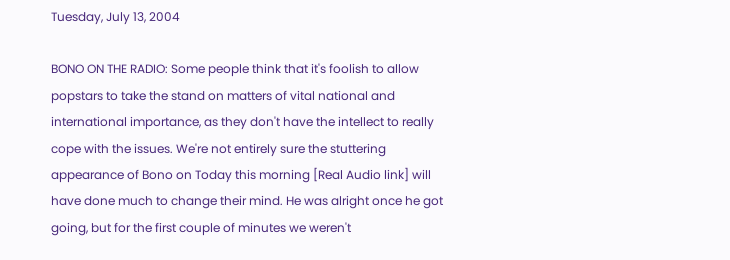Tuesday, July 13, 2004

BONO ON THE RADIO: Some people think that it's foolish to allow popstars to take the stand on matters of vital national and international importance, as they don't have the intellect to really cope with the issues. We're not entirely sure the stuttering appearance of Bono on Today this morning [Real Audio link] will have done much to change their mind. He was alright once he got going, but for the first couple of minutes we weren't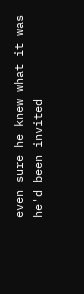even sure he knew what it was he'd been invited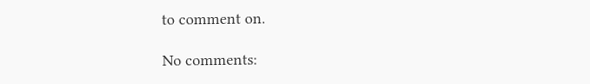to comment on.

No comments: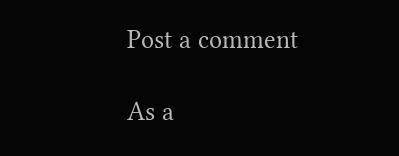Post a comment

As a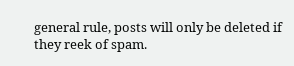general rule, posts will only be deleted if they reek of spam.